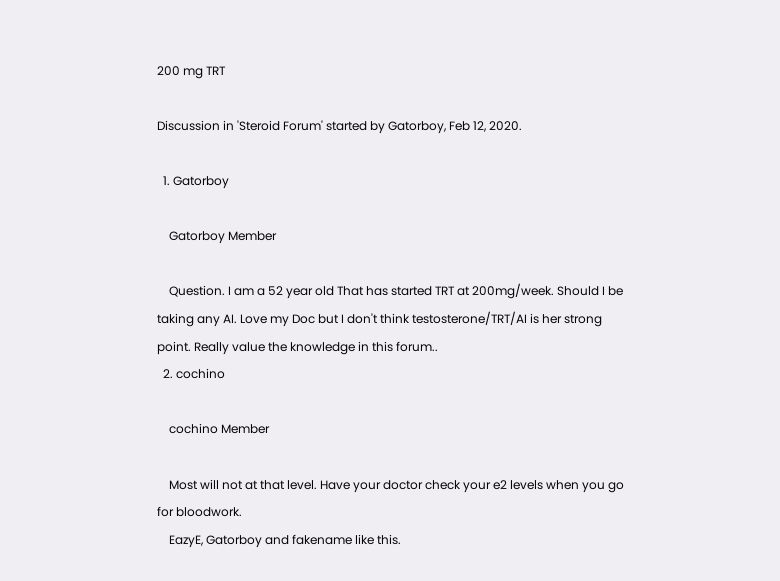200 mg TRT

Discussion in 'Steroid Forum' started by Gatorboy, Feb 12, 2020.

  1. Gatorboy

    Gatorboy Member

    Question. I am a 52 year old That has started TRT at 200mg/week. Should I be taking any AI. Love my Doc but I don't think testosterone/TRT/AI is her strong point. Really value the knowledge in this forum..
  2. cochino

    cochino Member

    Most will not at that level. Have your doctor check your e2 levels when you go for bloodwork.
    EazyE, Gatorboy and fakename like this.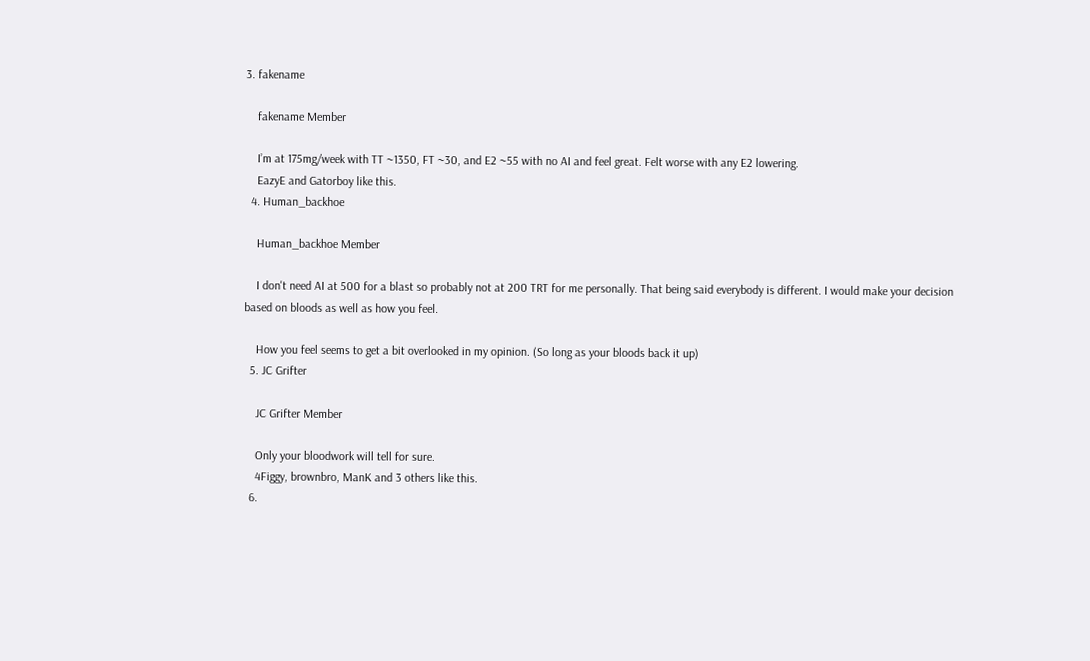3. fakename

    fakename Member

    I’m at 175mg/week with TT ~1350, FT ~30, and E2 ~55 with no AI and feel great. Felt worse with any E2 lowering.
    EazyE and Gatorboy like this.
  4. Human_backhoe

    Human_backhoe Member

    I don't need AI at 500 for a blast so probably not at 200 TRT for me personally. That being said everybody is different. I would make your decision based on bloods as well as how you feel.

    How you feel seems to get a bit overlooked in my opinion. (So long as your bloods back it up)
  5. JC Grifter

    JC Grifter Member

    Only your bloodwork will tell for sure.
    4Figgy, brownbro, ManK and 3 others like this.
  6.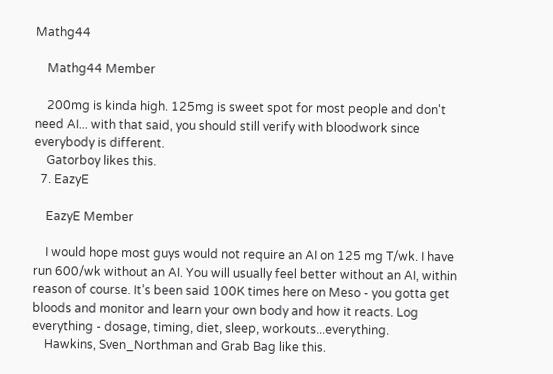Mathg44

    Mathg44 Member

    200mg is kinda high. 125mg is sweet spot for most people and don't need AI... with that said, you should still verify with bloodwork since everybody is different.
    Gatorboy likes this.
  7. EazyE

    EazyE Member

    I would hope most guys would not require an AI on 125 mg T/wk. I have run 600/wk without an AI. You will usually feel better without an AI, within reason of course. It’s been said 100K times here on Meso - you gotta get bloods and monitor and learn your own body and how it reacts. Log everything - dosage, timing, diet, sleep, workouts...everything.
    Hawkins, Sven_Northman and Grab Bag like this.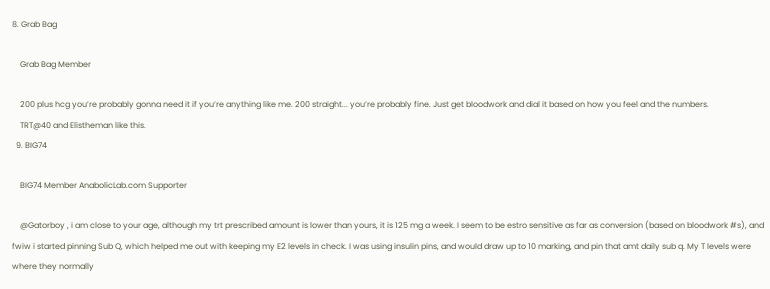8. Grab Bag

    Grab Bag Member

    200 plus hcg you’re probably gonna need it if you’re anything like me. 200 straight... you’re probably fine. Just get bloodwork and dial it based on how you feel and the numbers.
    TRT@40 and Elistheman like this.
  9. BIG74

    BIG74 Member AnabolicLab.com Supporter

    @Gatorboy , i am close to your age, although my trt prescribed amount is lower than yours, it is 125 mg a week. I seem to be estro sensitive as far as conversion (based on bloodwork #s), and fwiw i started pinning Sub Q, which helped me out with keeping my E2 levels in check. I was using insulin pins, and would draw up to 10 marking, and pin that amt daily sub q. My T levels were where they normally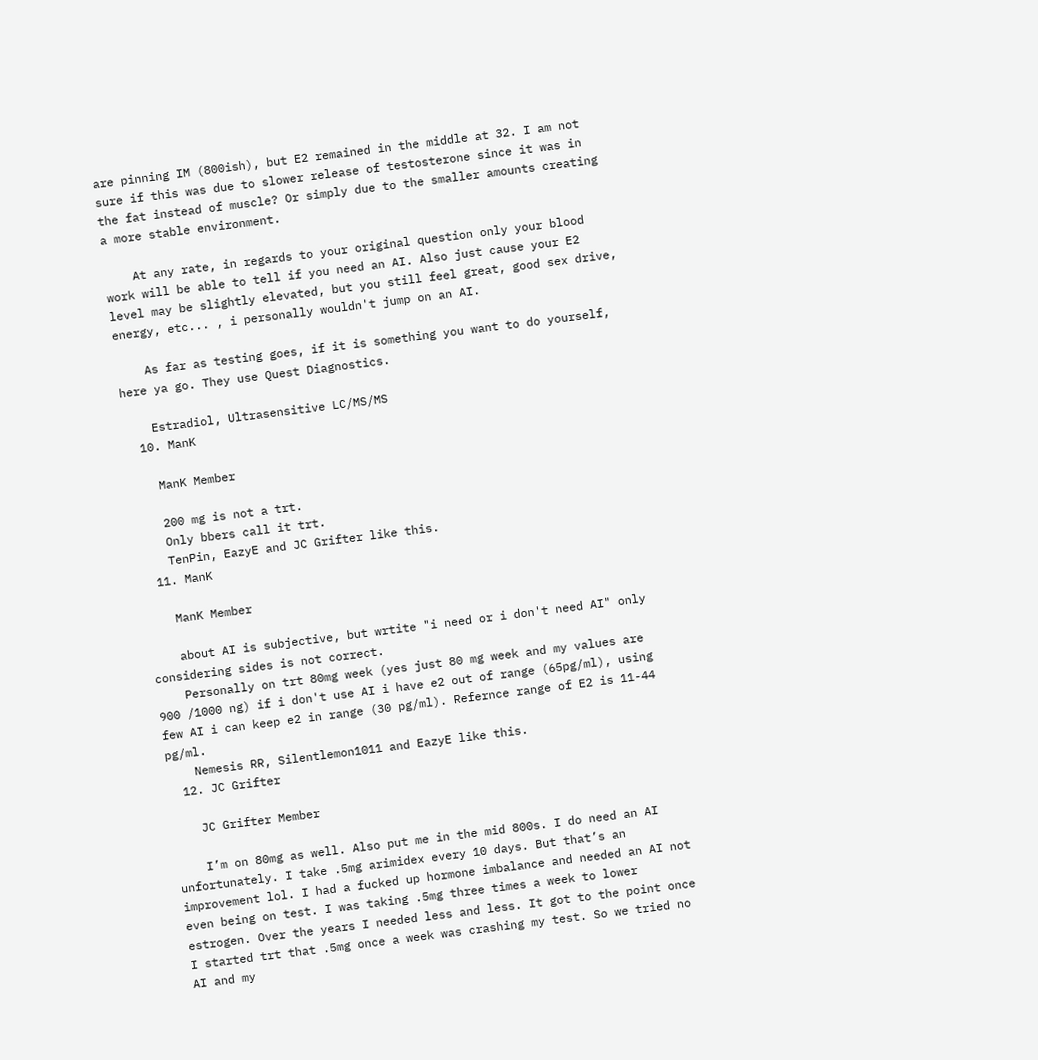are pinning IM (800ish), but E2 remained in the middle at 32. I am not sure if this was due to slower release of testosterone since it was in the fat instead of muscle? Or simply due to the smaller amounts creating a more stable environment.

    At any rate, in regards to your original question only your blood work will be able to tell if you need an AI. Also just cause your E2 level may be slightly elevated, but you still feel great, good sex drive, energy, etc... , i personally wouldn't jump on an AI.

    As far as testing goes, if it is something you want to do yourself, here ya go. They use Quest Diagnostics.

    Estradiol, Ultrasensitive LC/MS/MS
  10. ManK

    ManK Member

    200 mg is not a trt.
    Only bbers call it trt.
    TenPin, EazyE and JC Grifter like this.
  11. ManK

    ManK Member

    about AI is subjective, but wrtite "i need or i don't need AI" only considering sides is not correct.
    Personally on trt 80mg week (yes just 80 mg week and my values are 900 /1000 ng) if i don't use AI i have e2 out of range (65pg/ml), using few AI i can keep e2 in range (30 pg/ml). Refernce range of E2 is 11-44 pg/ml.
    Nemesis RR, Silentlemon1011 and EazyE like this.
  12. JC Grifter

    JC Grifter Member

    I’m on 80mg as well. Also put me in the mid 800s. I do need an AI unfortunately. I take .5mg arimidex every 10 days. But that’s an improvement lol. I had a fucked up hormone imbalance and needed an AI not even being on test. I was taking .5mg three times a week to lower estrogen. Over the years I needed less and less. It got to the point once I started trt that .5mg once a week was crashing my test. So we tried no AI and my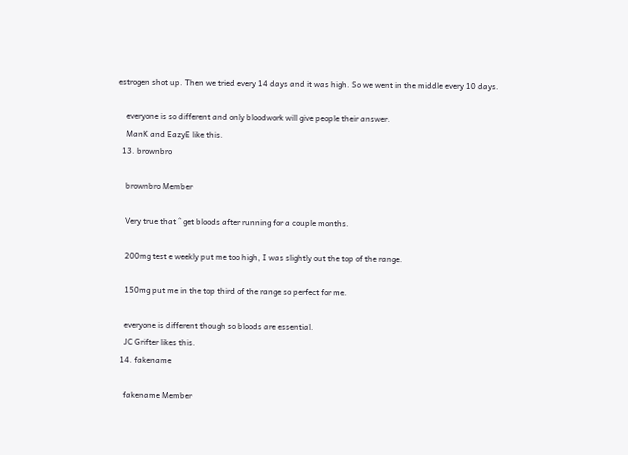estrogen shot up. Then we tried every 14 days and it was high. So we went in the middle every 10 days.

    everyone is so different and only bloodwork will give people their answer.
    ManK and EazyE like this.
  13. brownbro

    brownbro Member

    Very true that ^ get bloods after running for a couple months.

    200mg test e weekly put me too high, I was slightly out the top of the range.

    150mg put me in the top third of the range so perfect for me.

    everyone is different though so bloods are essential.
    JC Grifter likes this.
  14. fakename

    fakename Member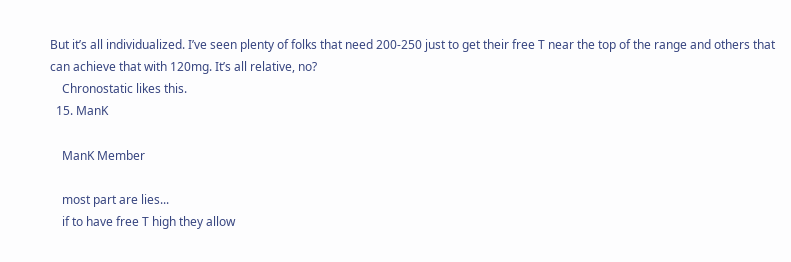But it’s all individualized. I’ve seen plenty of folks that need 200-250 just to get their free T near the top of the range and others that can achieve that with 120mg. It’s all relative, no?
    Chronostatic likes this.
  15. ManK

    ManK Member

    most part are lies...
    if to have free T high they allow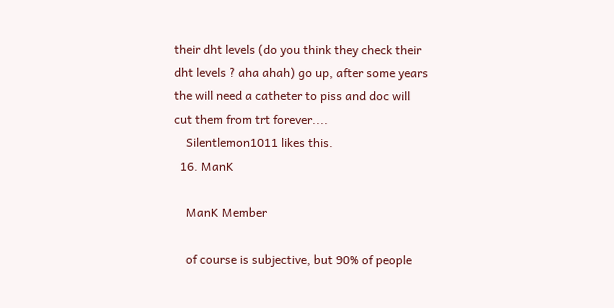their dht levels (do you think they check their dht levels ? aha ahah) go up, after some years the will need a catheter to piss and doc will cut them from trt forever....
    Silentlemon1011 likes this.
  16. ManK

    ManK Member

    of course is subjective, but 90% of people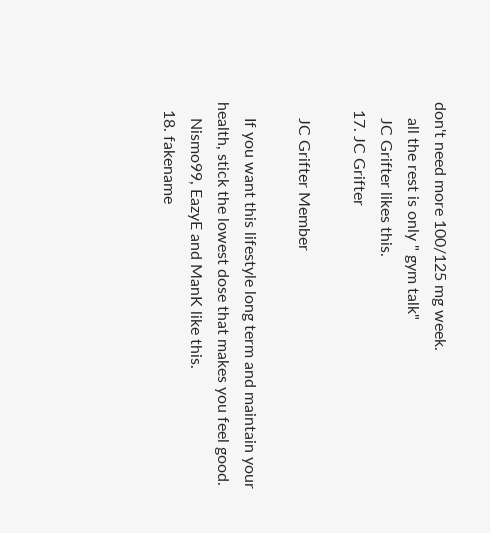don't need more 100/125 mg week.
    all the rest is only " gym talk"
    JC Grifter likes this.
  17. JC Grifter

    JC Grifter Member

    If you want this lifestyle long term and maintain your health, stick the lowest dose that makes you feel good.
    Nismo99, EazyE and ManK like this.
  18. fakename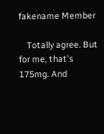fakename Member

    Totally agree. But for me, that’s 175mg. And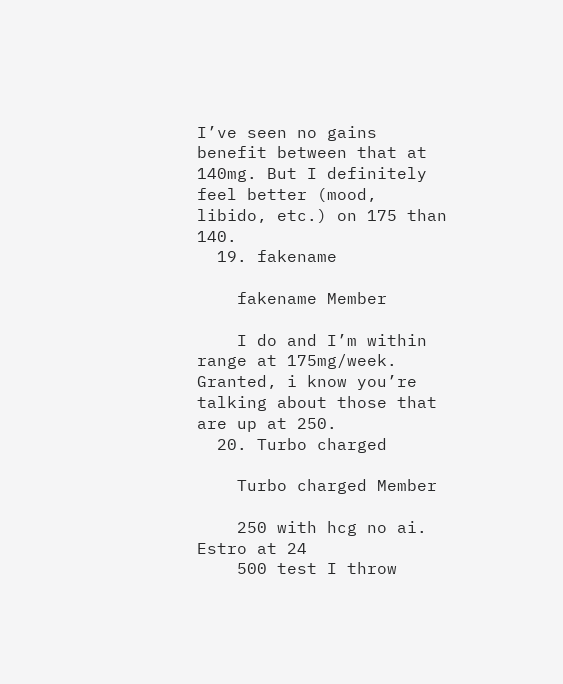I’ve seen no gains benefit between that at 140mg. But I definitely feel better (mood, libido, etc.) on 175 than 140.
  19. fakename

    fakename Member

    I do and I’m within range at 175mg/week. Granted, i know you’re talking about those that are up at 250.
  20. Turbo charged

    Turbo charged Member

    250 with hcg no ai. Estro at 24
    500 test I throw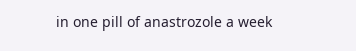in one pill of anastrozole a week